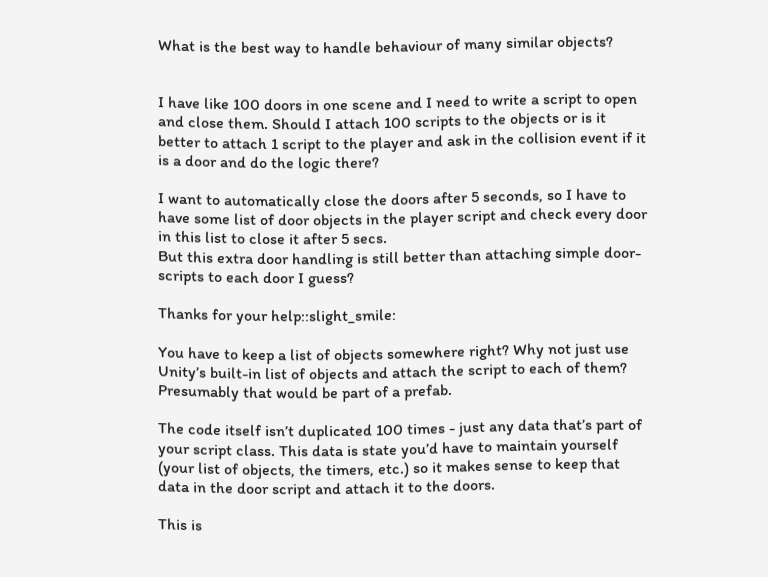What is the best way to handle behaviour of many similar objects?


I have like 100 doors in one scene and I need to write a script to open and close them. Should I attach 100 scripts to the objects or is it better to attach 1 script to the player and ask in the collision event if it is a door and do the logic there?

I want to automatically close the doors after 5 seconds, so I have to have some list of door objects in the player script and check every door in this list to close it after 5 secs.
But this extra door handling is still better than attaching simple door-scripts to each door I guess?

Thanks for your help::slight_smile:

You have to keep a list of objects somewhere right? Why not just use Unity’s built-in list of objects and attach the script to each of them? Presumably that would be part of a prefab.

The code itself isn’t duplicated 100 times - just any data that’s part of your script class. This data is state you’d have to maintain yourself (your list of objects, the timers, etc.) so it makes sense to keep that data in the door script and attach it to the doors.

This is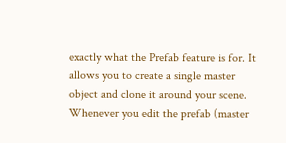exactly what the Prefab feature is for. It allows you to create a single master object and clone it around your scene. Whenever you edit the prefab (master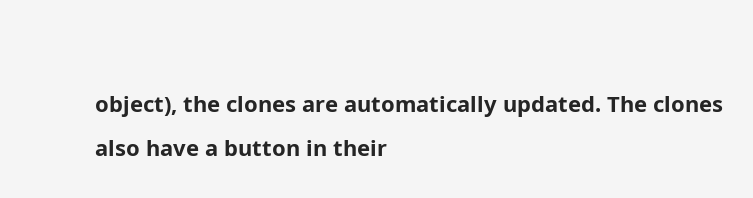object), the clones are automatically updated. The clones also have a button in their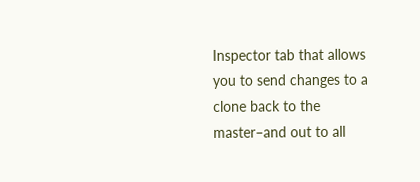Inspector tab that allows you to send changes to a clone back to the master–and out to all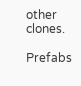other clones.

Prefabs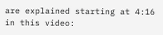are explained starting at 4:16 in this video: